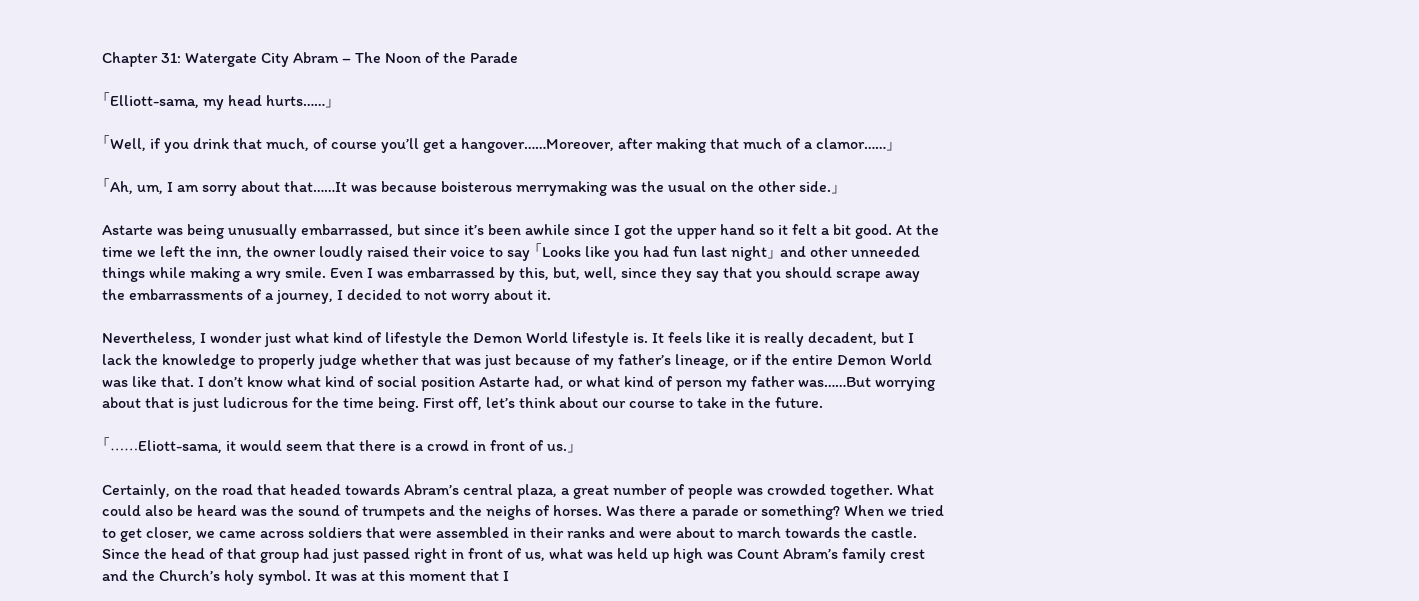Chapter 31: Watergate City Abram – The Noon of the Parade

「Elliott-sama, my head hurts……」

「Well, if you drink that much, of course you’ll get a hangover……Moreover, after making that much of a clamor……」

「Ah, um, I am sorry about that……It was because boisterous merrymaking was the usual on the other side.」

Astarte was being unusually embarrassed, but since it’s been awhile since I got the upper hand so it felt a bit good. At the time we left the inn, the owner loudly raised their voice to say 「Looks like you had fun last night」 and other unneeded things while making a wry smile. Even I was embarrassed by this, but, well, since they say that you should scrape away the embarrassments of a journey, I decided to not worry about it.

Nevertheless, I wonder just what kind of lifestyle the Demon World lifestyle is. It feels like it is really decadent, but I lack the knowledge to properly judge whether that was just because of my father’s lineage, or if the entire Demon World was like that. I don’t know what kind of social position Astarte had, or what kind of person my father was……But worrying about that is just ludicrous for the time being. First off, let’s think about our course to take in the future.

「……Eliott-sama, it would seem that there is a crowd in front of us.」

Certainly, on the road that headed towards Abram’s central plaza, a great number of people was crowded together. What could also be heard was the sound of trumpets and the neighs of horses. Was there a parade or something? When we tried to get closer, we came across soldiers that were assembled in their ranks and were about to march towards the castle. Since the head of that group had just passed right in front of us, what was held up high was Count Abram’s family crest and the Church’s holy symbol. It was at this moment that I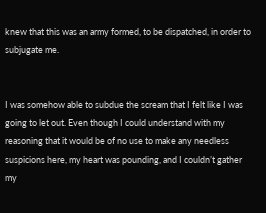knew that this was an army formed, to be dispatched, in order to subjugate me.


I was somehow able to subdue the scream that I felt like I was going to let out. Even though I could understand with my reasoning that it would be of no use to make any needless suspicions here, my heart was pounding, and I couldn’t gather my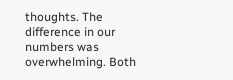thoughts. The difference in our numbers was overwhelming. Both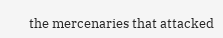the mercenaries that attacked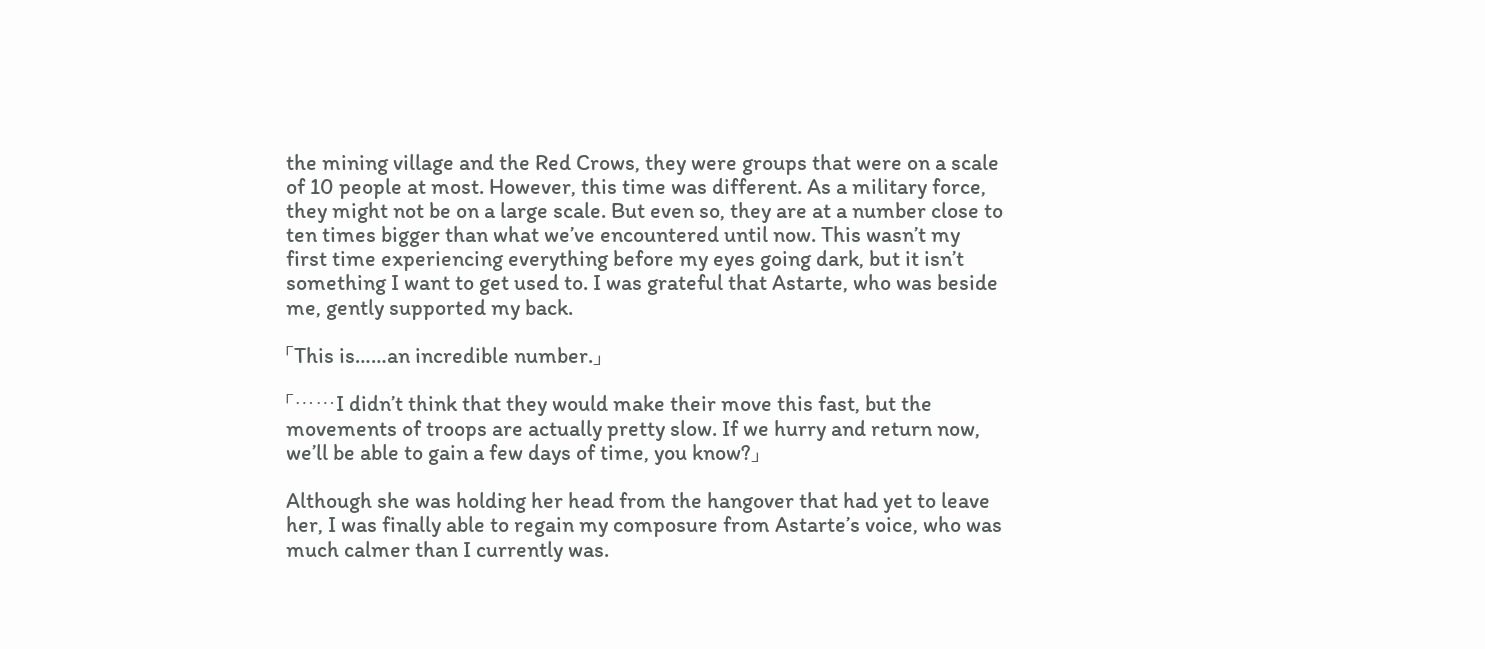the mining village and the Red Crows, they were groups that were on a scale of 10 people at most. However, this time was different. As a military force, they might not be on a large scale. But even so, they are at a number close to ten times bigger than what we’ve encountered until now. This wasn’t my first time experiencing everything before my eyes going dark, but it isn’t something I want to get used to. I was grateful that Astarte, who was beside me, gently supported my back.

「This is……an incredible number.」

「……I didn’t think that they would make their move this fast, but the movements of troops are actually pretty slow. If we hurry and return now, we’ll be able to gain a few days of time, you know?」

Although she was holding her head from the hangover that had yet to leave her, I was finally able to regain my composure from Astarte’s voice, who was much calmer than I currently was.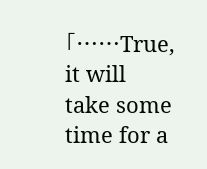「……True, it will take some time for a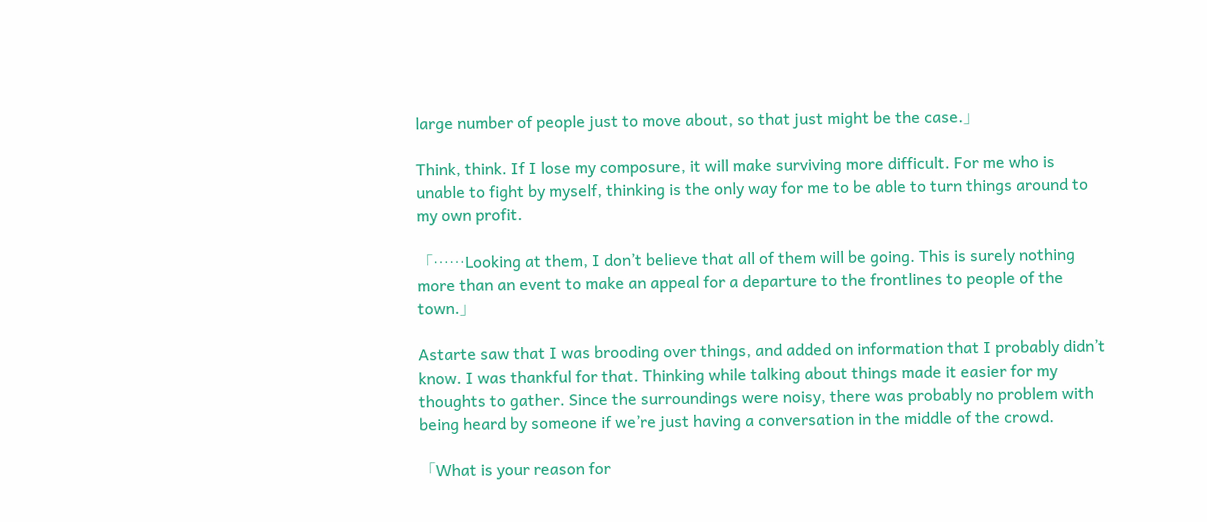large number of people just to move about, so that just might be the case.」

Think, think. If I lose my composure, it will make surviving more difficult. For me who is unable to fight by myself, thinking is the only way for me to be able to turn things around to my own profit.

「……Looking at them, I don’t believe that all of them will be going. This is surely nothing more than an event to make an appeal for a departure to the frontlines to people of the town.」

Astarte saw that I was brooding over things, and added on information that I probably didn’t know. I was thankful for that. Thinking while talking about things made it easier for my thoughts to gather. Since the surroundings were noisy, there was probably no problem with being heard by someone if we’re just having a conversation in the middle of the crowd.

「What is your reason for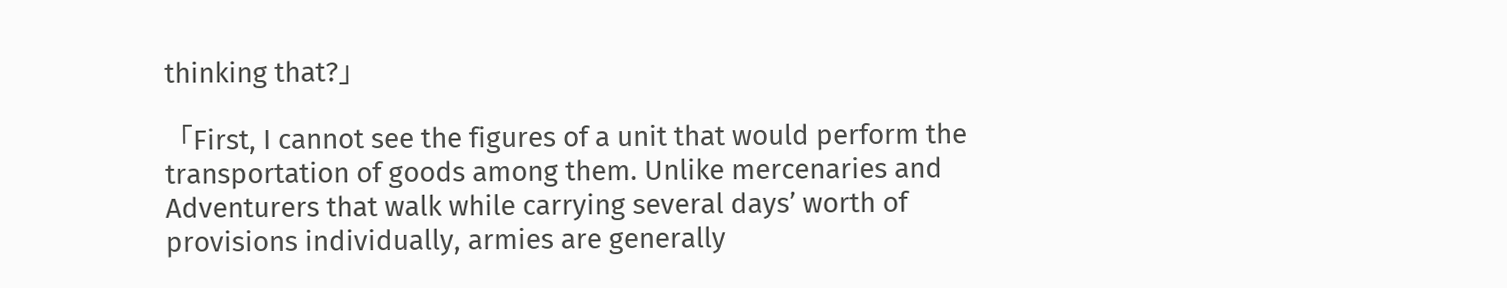thinking that?」

「First, I cannot see the figures of a unit that would perform the transportation of goods among them. Unlike mercenaries and Adventurers that walk while carrying several days’ worth of provisions individually, armies are generally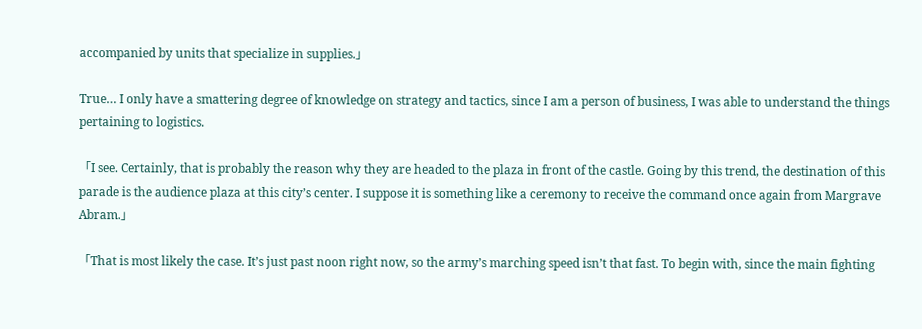accompanied by units that specialize in supplies.」

True… I only have a smattering degree of knowledge on strategy and tactics, since I am a person of business, I was able to understand the things pertaining to logistics.

「I see. Certainly, that is probably the reason why they are headed to the plaza in front of the castle. Going by this trend, the destination of this parade is the audience plaza at this city’s center. I suppose it is something like a ceremony to receive the command once again from Margrave Abram.」

「That is most likely the case. It’s just past noon right now, so the army’s marching speed isn’t that fast. To begin with, since the main fighting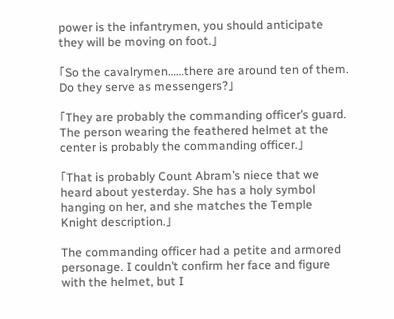power is the infantrymen, you should anticipate they will be moving on foot.」

「So the cavalrymen……there are around ten of them. Do they serve as messengers?」

「They are probably the commanding officer’s guard. The person wearing the feathered helmet at the center is probably the commanding officer.」

「That is probably Count Abram’s niece that we heard about yesterday. She has a holy symbol hanging on her, and she matches the Temple Knight description.」

The commanding officer had a petite and armored personage. I couldn’t confirm her face and figure with the helmet, but I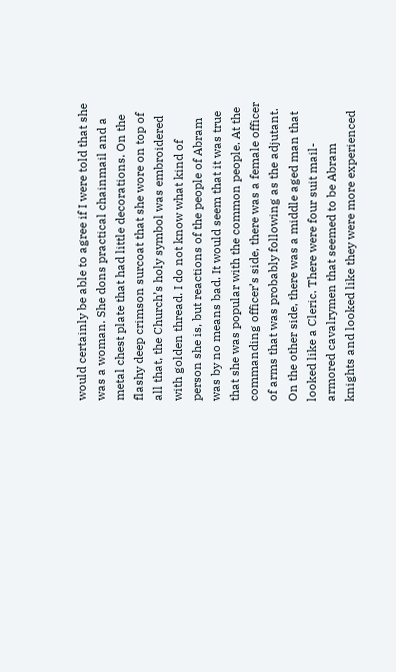would certainly be able to agree if I were told that she was a woman. She dons practical chainmail and a metal chest plate that had little decorations. On the flashy deep crimson surcoat that she wore on top of all that, the Church’s holy symbol was embroidered with golden thread. I do not know what kind of person she is, but reactions of the people of Abram was by no means bad. It would seem that it was true that she was popular with the common people. At the commanding officer’s side, there was a female officer of arms that was probably following as the adjutant. On the other side, there was a middle aged man that looked like a Cleric. There were four suit mail-armored cavalrymen that seemed to be Abram knights and looked like they were more experienced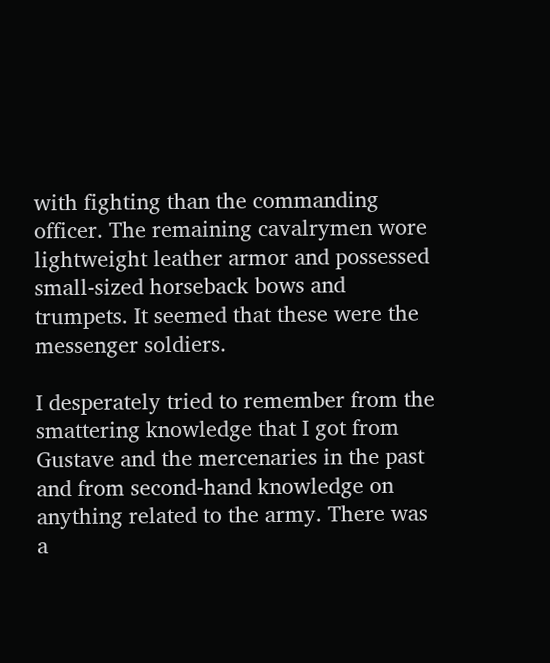with fighting than the commanding officer. The remaining cavalrymen wore lightweight leather armor and possessed small-sized horseback bows and trumpets. It seemed that these were the messenger soldiers.

I desperately tried to remember from the smattering knowledge that I got from Gustave and the mercenaries in the past and from second-hand knowledge on anything related to the army. There was a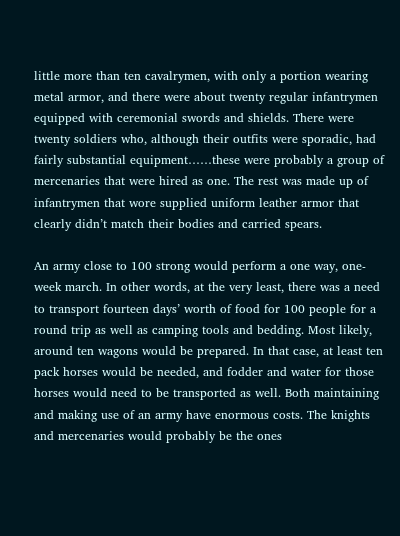little more than ten cavalrymen, with only a portion wearing metal armor, and there were about twenty regular infantrymen equipped with ceremonial swords and shields. There were twenty soldiers who, although their outfits were sporadic, had fairly substantial equipment……these were probably a group of mercenaries that were hired as one. The rest was made up of infantrymen that wore supplied uniform leather armor that clearly didn’t match their bodies and carried spears.

An army close to 100 strong would perform a one way, one-week march. In other words, at the very least, there was a need to transport fourteen days’ worth of food for 100 people for a round trip as well as camping tools and bedding. Most likely, around ten wagons would be prepared. In that case, at least ten pack horses would be needed, and fodder and water for those horses would need to be transported as well. Both maintaining and making use of an army have enormous costs. The knights and mercenaries would probably be the ones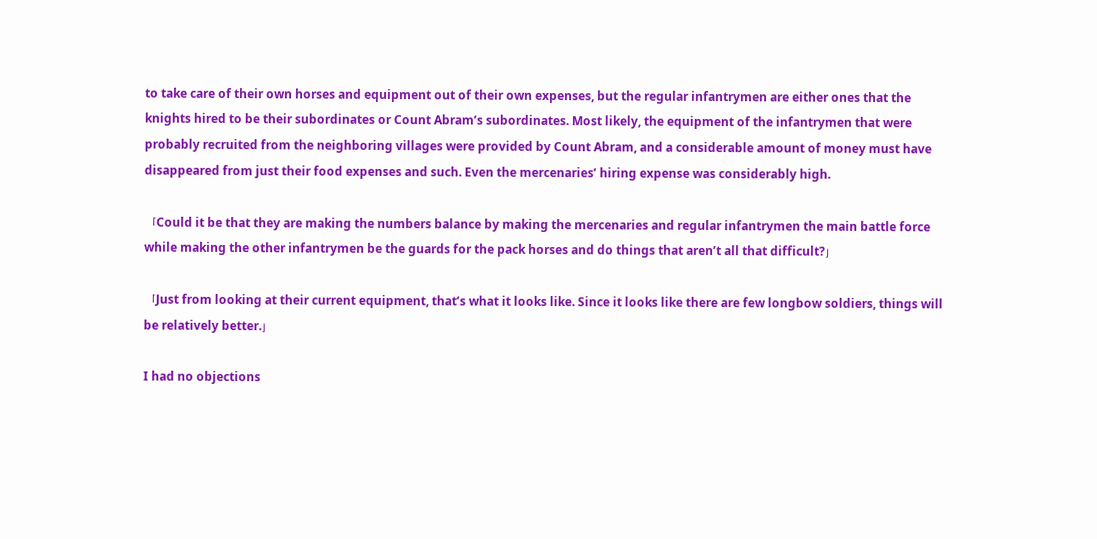to take care of their own horses and equipment out of their own expenses, but the regular infantrymen are either ones that the knights hired to be their subordinates or Count Abram’s subordinates. Most likely, the equipment of the infantrymen that were probably recruited from the neighboring villages were provided by Count Abram, and a considerable amount of money must have disappeared from just their food expenses and such. Even the mercenaries’ hiring expense was considerably high.

「Could it be that they are making the numbers balance by making the mercenaries and regular infantrymen the main battle force while making the other infantrymen be the guards for the pack horses and do things that aren’t all that difficult?」

「Just from looking at their current equipment, that’s what it looks like. Since it looks like there are few longbow soldiers, things will be relatively better.」

I had no objections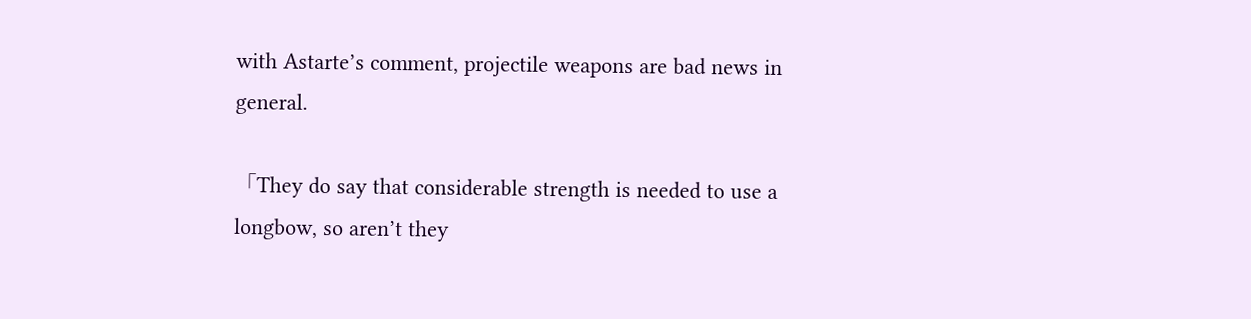with Astarte’s comment, projectile weapons are bad news in general.

「They do say that considerable strength is needed to use a longbow, so aren’t they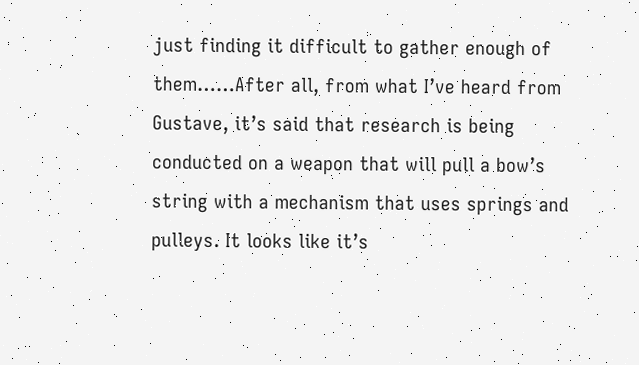just finding it difficult to gather enough of them……After all, from what I’ve heard from Gustave, it’s said that research is being conducted on a weapon that will pull a bow’s string with a mechanism that uses springs and pulleys. It looks like it’s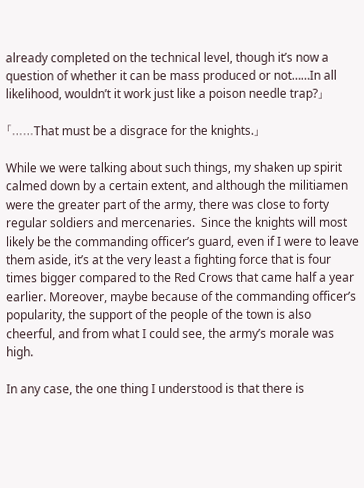already completed on the technical level, though it’s now a question of whether it can be mass produced or not……In all likelihood, wouldn’t it work just like a poison needle trap?」

「……That must be a disgrace for the knights.」

While we were talking about such things, my shaken up spirit calmed down by a certain extent, and although the militiamen were the greater part of the army, there was close to forty regular soldiers and mercenaries.  Since the knights will most likely be the commanding officer’s guard, even if I were to leave them aside, it’s at the very least a fighting force that is four times bigger compared to the Red Crows that came half a year earlier. Moreover, maybe because of the commanding officer’s popularity, the support of the people of the town is also cheerful, and from what I could see, the army’s morale was high.

In any case, the one thing I understood is that there is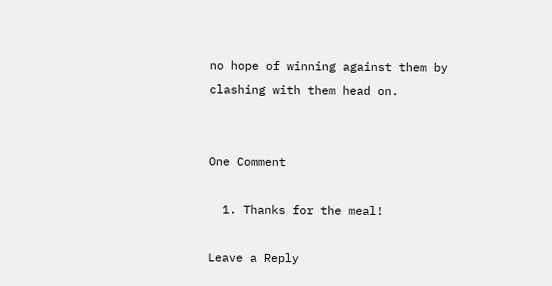no hope of winning against them by clashing with them head on.


One Comment

  1. Thanks for the meal!

Leave a Reply